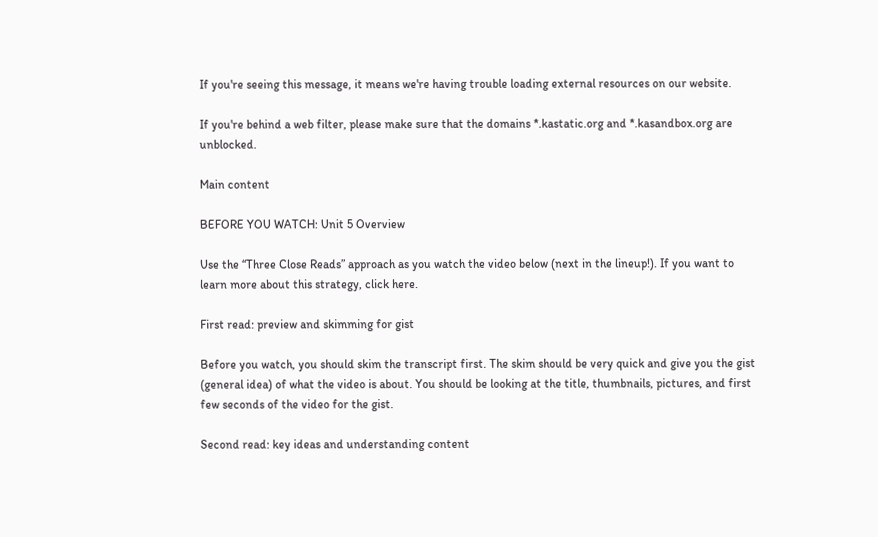If you're seeing this message, it means we're having trouble loading external resources on our website.

If you're behind a web filter, please make sure that the domains *.kastatic.org and *.kasandbox.org are unblocked.

Main content

BEFORE YOU WATCH: Unit 5 Overview

Use the “Three Close Reads” approach as you watch the video below (next in the lineup!). If you want to learn more about this strategy, click here.

First read: preview and skimming for gist

Before you watch, you should skim the transcript first. The skim should be very quick and give you the gist (general idea) of what the video is about. You should be looking at the title, thumbnails, pictures, and first few seconds of the video for the gist.

Second read: key ideas and understanding content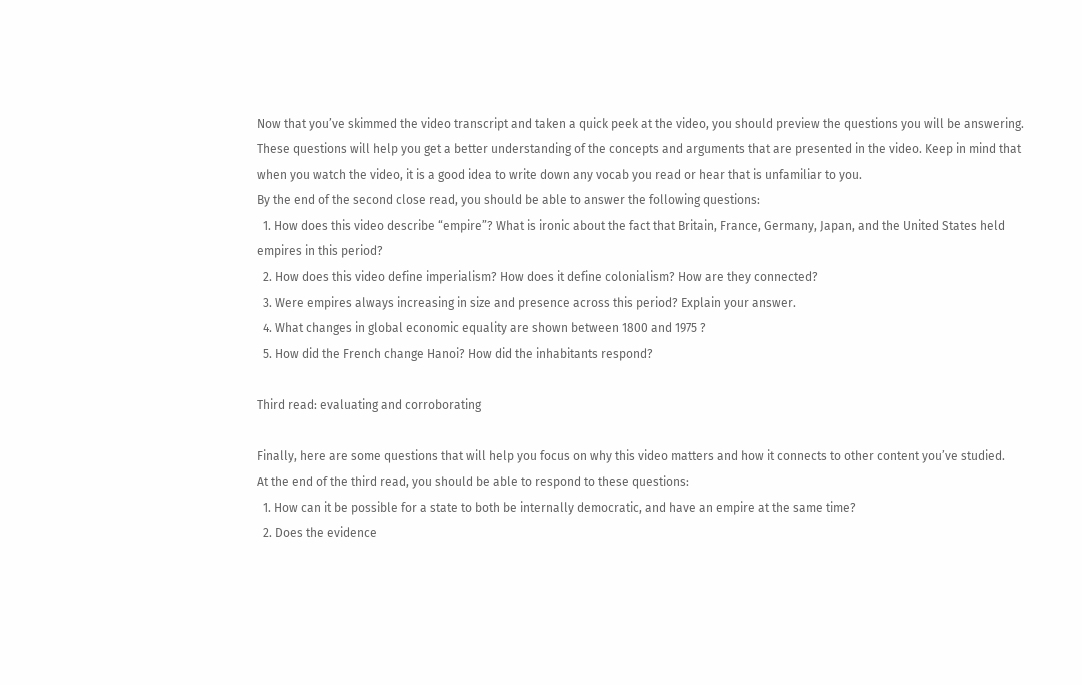Now that you’ve skimmed the video transcript and taken a quick peek at the video, you should preview the questions you will be answering. These questions will help you get a better understanding of the concepts and arguments that are presented in the video. Keep in mind that when you watch the video, it is a good idea to write down any vocab you read or hear that is unfamiliar to you.
By the end of the second close read, you should be able to answer the following questions:
  1. How does this video describe “empire”? What is ironic about the fact that Britain, France, Germany, Japan, and the United States held empires in this period?
  2. How does this video define imperialism? How does it define colonialism? How are they connected?
  3. Were empires always increasing in size and presence across this period? Explain your answer.
  4. What changes in global economic equality are shown between 1800 and 1975 ?
  5. How did the French change Hanoi? How did the inhabitants respond?

Third read: evaluating and corroborating

Finally, here are some questions that will help you focus on why this video matters and how it connects to other content you’ve studied.
At the end of the third read, you should be able to respond to these questions:
  1. How can it be possible for a state to both be internally democratic, and have an empire at the same time?
  2. Does the evidence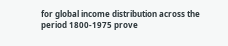for global income distribution across the period 1800-1975 prove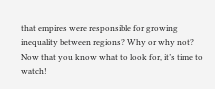that empires were responsible for growing inequality between regions? Why or why not?
Now that you know what to look for, it’s time to watch!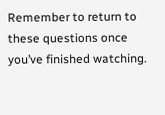Remember to return to these questions once you’ve finished watching.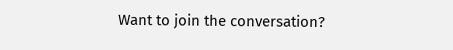Want to join the conversation?